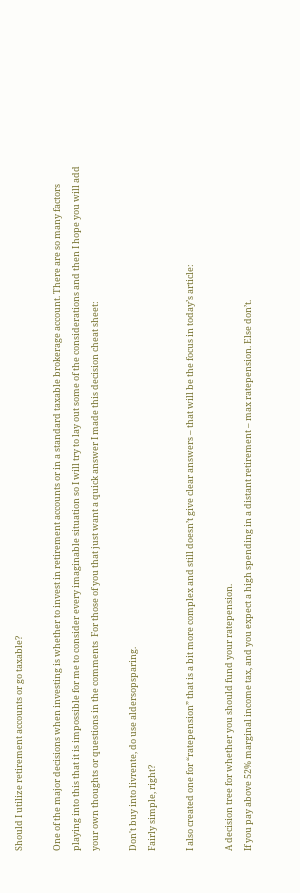Should I utilize retirement accounts or go taxable?

One of the major decisions when investing is whether to invest in retirement accounts or in a standard taxable brokerage account. There are so many factors playing into this that it is impossible for me to consider every imaginable situation so I will try to lay out some of the considerations and then I hope you will add your own thoughts or questions in the comments  For those of you that just want a quick answer I made this decision cheat sheet:

Don't buy into livrente, do use aldersopsparing.
Fairly simple, right?

I also created one for “ratepension” that is a bit more complex and still doesn’t give clear answers – that will be the focus in today’s article:

A decision tree for whether you should fund your ratepension.
If you pay above 52% marginal income tax, and you expect a high spending in a distant retirement – max ratepension. Else don’t.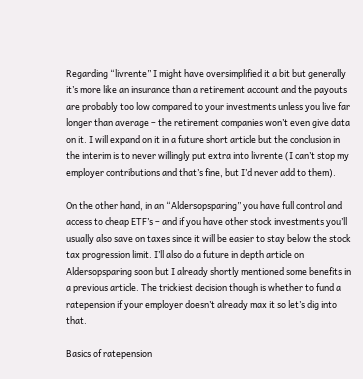Regarding “livrente” I might have oversimplified it a bit but generally it’s more like an insurance than a retirement account and the payouts are probably too low compared to your investments unless you live far longer than average – the retirement companies won’t even give data on it. I will expand on it in a future short article but the conclusion in the interim is to never willingly put extra into livrente (I can’t stop my employer contributions and that’s fine, but I’d never add to them).

On the other hand, in an “Aldersopsparing” you have full control and access to cheap ETF’s – and if you have other stock investments you’ll usually also save on taxes since it will be easier to stay below the stock tax progression limit. I’ll also do a future in depth article on Aldersopsparing soon but I already shortly mentioned some benefits in a previous article. The trickiest decision though is whether to fund a ratepension if your employer doesn’t already max it so let’s dig into that.

Basics of ratepension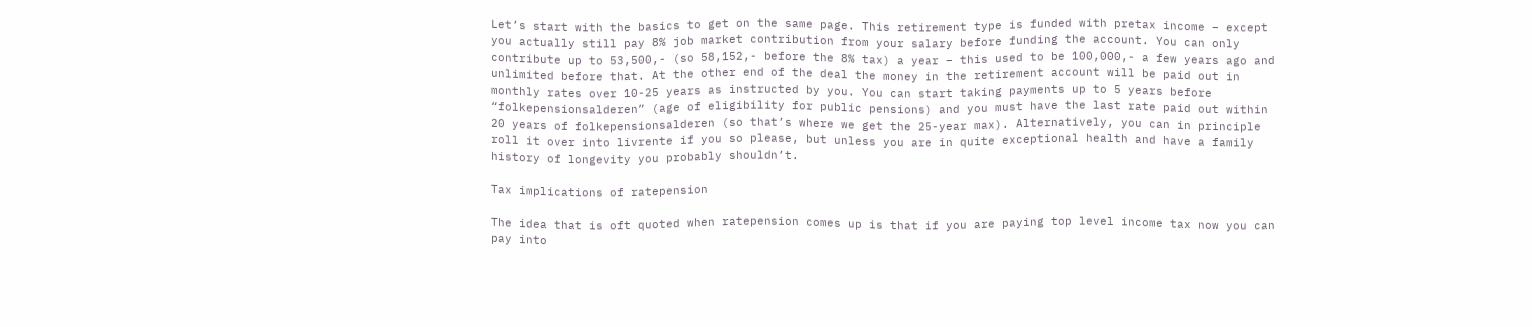Let’s start with the basics to get on the same page. This retirement type is funded with pretax income – except you actually still pay 8% job market contribution from your salary before funding the account. You can only contribute up to 53,500,- (so 58,152,- before the 8% tax) a year – this used to be 100,000,- a few years ago and unlimited before that. At the other end of the deal the money in the retirement account will be paid out in monthly rates over 10-25 years as instructed by you. You can start taking payments up to 5 years before “folkepensionsalderen” (age of eligibility for public pensions) and you must have the last rate paid out within 20 years of folkepensionsalderen (so that’s where we get the 25-year max). Alternatively, you can in principle roll it over into livrente if you so please, but unless you are in quite exceptional health and have a family history of longevity you probably shouldn’t.

Tax implications of ratepension

The idea that is oft quoted when ratepension comes up is that if you are paying top level income tax now you can pay into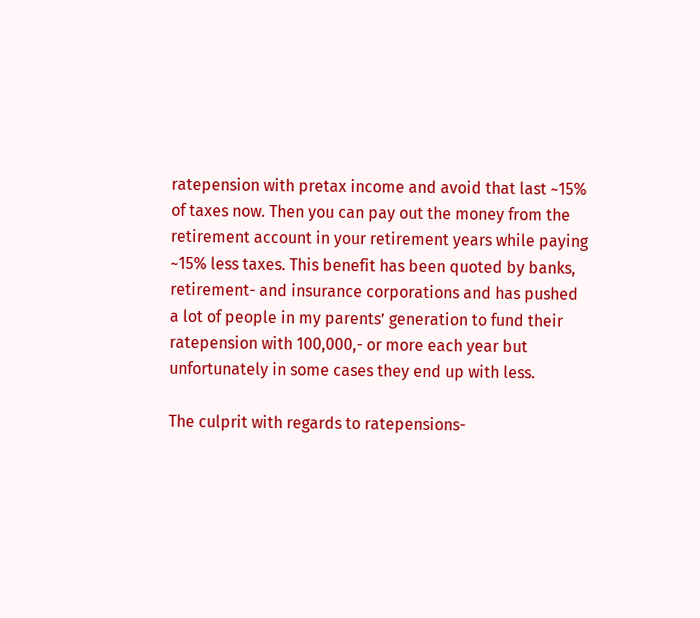ratepension with pretax income and avoid that last ~15% of taxes now. Then you can pay out the money from the retirement account in your retirement years while paying ~15% less taxes. This benefit has been quoted by banks, retirement- and insurance corporations and has pushed a lot of people in my parents’ generation to fund their ratepension with 100,000,- or more each year but unfortunately in some cases they end up with less.

The culprit with regards to ratepensions-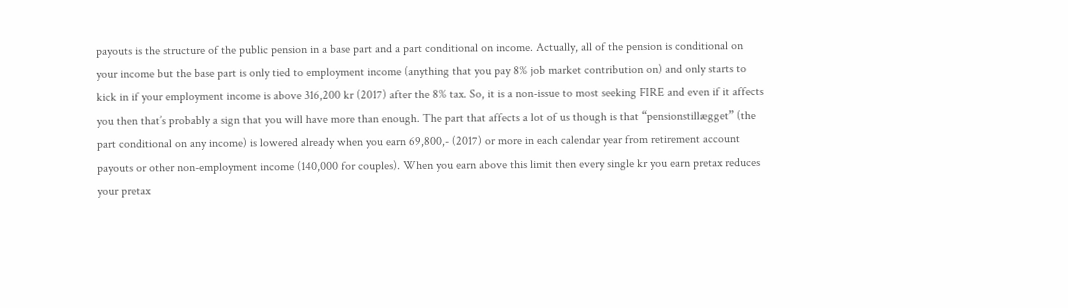payouts is the structure of the public pension in a base part and a part conditional on income. Actually, all of the pension is conditional on your income but the base part is only tied to employment income (anything that you pay 8% job market contribution on) and only starts to kick in if your employment income is above 316,200 kr (2017) after the 8% tax. So, it is a non-issue to most seeking FIRE and even if it affects you then that’s probably a sign that you will have more than enough. The part that affects a lot of us though is that “pensionstillægget” (the part conditional on any income) is lowered already when you earn 69,800,- (2017) or more in each calendar year from retirement account payouts or other non-employment income (140,000 for couples). When you earn above this limit then every single kr you earn pretax reduces your pretax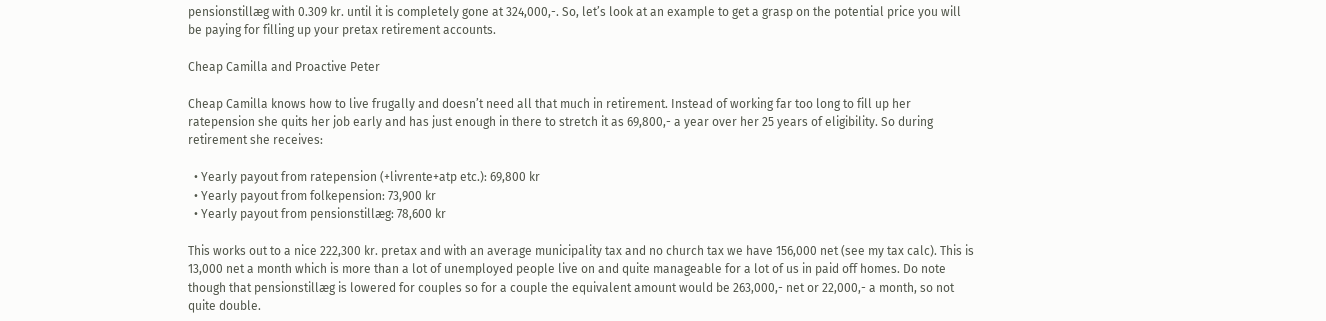pensionstillæg with 0.309 kr. until it is completely gone at 324,000,-. So, let’s look at an example to get a grasp on the potential price you will be paying for filling up your pretax retirement accounts.

Cheap Camilla and Proactive Peter

Cheap Camilla knows how to live frugally and doesn’t need all that much in retirement. Instead of working far too long to fill up her ratepension she quits her job early and has just enough in there to stretch it as 69,800,- a year over her 25 years of eligibility. So during retirement she receives:

  • Yearly payout from ratepension (+livrente+atp etc.): 69,800 kr
  • Yearly payout from folkepension: 73,900 kr
  • Yearly payout from pensionstillæg: 78,600 kr

This works out to a nice 222,300 kr. pretax and with an average municipality tax and no church tax we have 156,000 net (see my tax calc). This is 13,000 net a month which is more than a lot of unemployed people live on and quite manageable for a lot of us in paid off homes. Do note though that pensionstillæg is lowered for couples so for a couple the equivalent amount would be 263,000,- net or 22,000,- a month, so not quite double.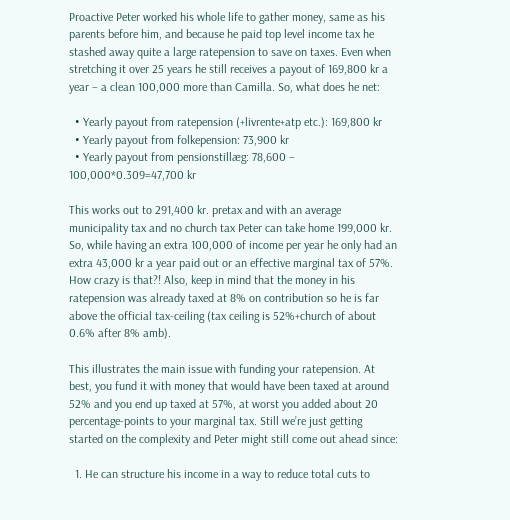Proactive Peter worked his whole life to gather money, same as his parents before him, and because he paid top level income tax he stashed away quite a large ratepension to save on taxes. Even when stretching it over 25 years he still receives a payout of 169,800 kr a year – a clean 100,000 more than Camilla. So, what does he net:

  • Yearly payout from ratepension (+livrente+atp etc.): 169,800 kr
  • Yearly payout from folkepension: 73,900 kr
  • Yearly payout from pensionstillæg: 78,600 – 100,000*0.309=47,700 kr

This works out to 291,400 kr. pretax and with an average municipality tax and no church tax Peter can take home 199,000 kr. So, while having an extra 100,000 of income per year he only had an extra 43,000 kr a year paid out or an effective marginal tax of 57%. How crazy is that?! Also, keep in mind that the money in his ratepension was already taxed at 8% on contribution so he is far above the official tax-ceiling (tax ceiling is 52%+church of about 0.6% after 8% amb).

This illustrates the main issue with funding your ratepension. At best, you fund it with money that would have been taxed at around 52% and you end up taxed at 57%, at worst you added about 20 percentage-points to your marginal tax. Still we’re just getting started on the complexity and Peter might still come out ahead since:

  1. He can structure his income in a way to reduce total cuts to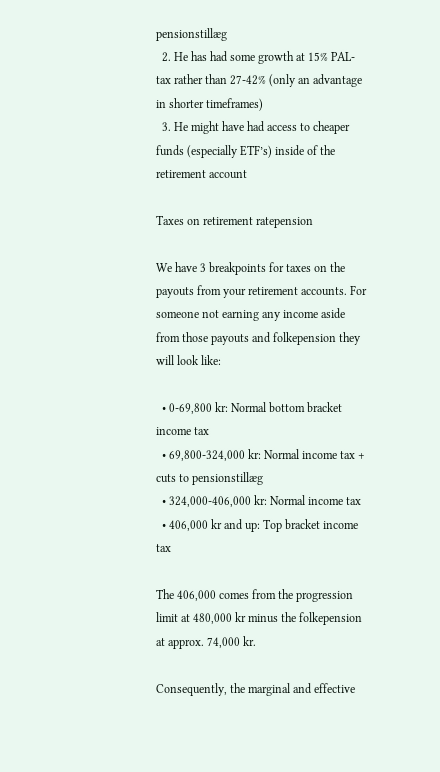pensionstillæg
  2. He has had some growth at 15% PAL-tax rather than 27-42% (only an advantage in shorter timeframes)
  3. He might have had access to cheaper funds (especially ETF’s) inside of the retirement account

Taxes on retirement ratepension

We have 3 breakpoints for taxes on the payouts from your retirement accounts. For someone not earning any income aside from those payouts and folkepension they will look like:

  • 0-69,800 kr: Normal bottom bracket income tax
  • 69,800-324,000 kr: Normal income tax + cuts to pensionstillæg
  • 324,000-406,000 kr: Normal income tax
  • 406,000 kr and up: Top bracket income tax

The 406,000 comes from the progression limit at 480,000 kr minus the folkepension at approx. 74,000 kr.

Consequently, the marginal and effective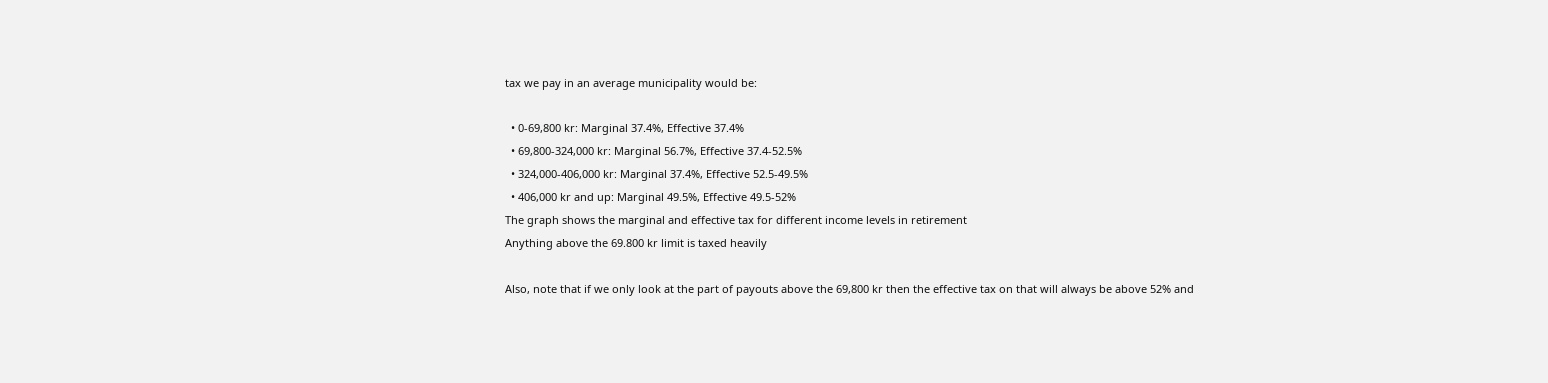tax we pay in an average municipality would be:

  • 0-69,800 kr: Marginal 37.4%, Effective 37.4%
  • 69,800-324,000 kr: Marginal 56.7%, Effective 37.4-52.5%
  • 324,000-406,000 kr: Marginal 37.4%, Effective 52.5-49.5%
  • 406,000 kr and up: Marginal 49.5%, Effective 49.5-52%
The graph shows the marginal and effective tax for different income levels in retirement
Anything above the 69.800 kr limit is taxed heavily

Also, note that if we only look at the part of payouts above the 69,800 kr then the effective tax on that will always be above 52% and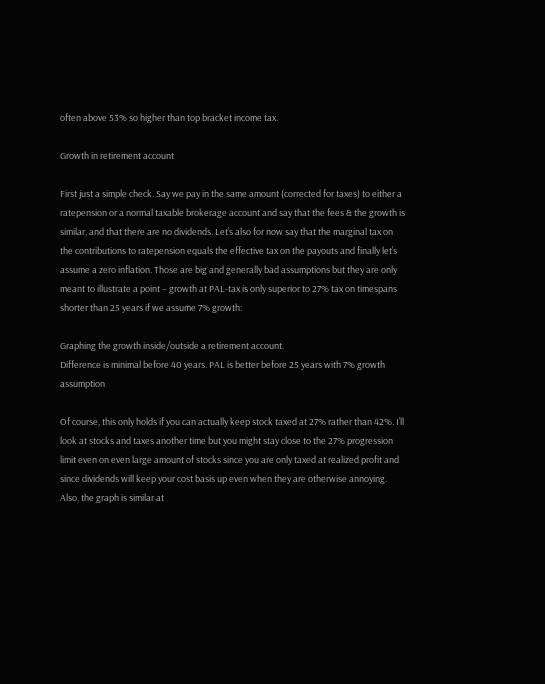often above 53% so higher than top bracket income tax.

Growth in retirement account

First just a simple check. Say we pay in the same amount (corrected for taxes) to either a ratepension or a normal taxable brokerage account and say that the fees & the growth is similar, and that there are no dividends. Let’s also for now say that the marginal tax on the contributions to ratepension equals the effective tax on the payouts and finally let’s assume a zero inflation. Those are big and generally bad assumptions but they are only meant to illustrate a point – growth at PAL-tax is only superior to 27% tax on timespans shorter than 25 years if we assume 7% growth:

Graphing the growth inside/outside a retirement account.
Difference is minimal before 40 years. PAL is better before 25 years with 7% growth assumption

Of course, this only holds if you can actually keep stock taxed at 27% rather than 42%. I’ll look at stocks and taxes another time but you might stay close to the 27% progression limit even on even large amount of stocks since you are only taxed at realized profit and since dividends will keep your cost basis up even when they are otherwise annoying. Also, the graph is similar at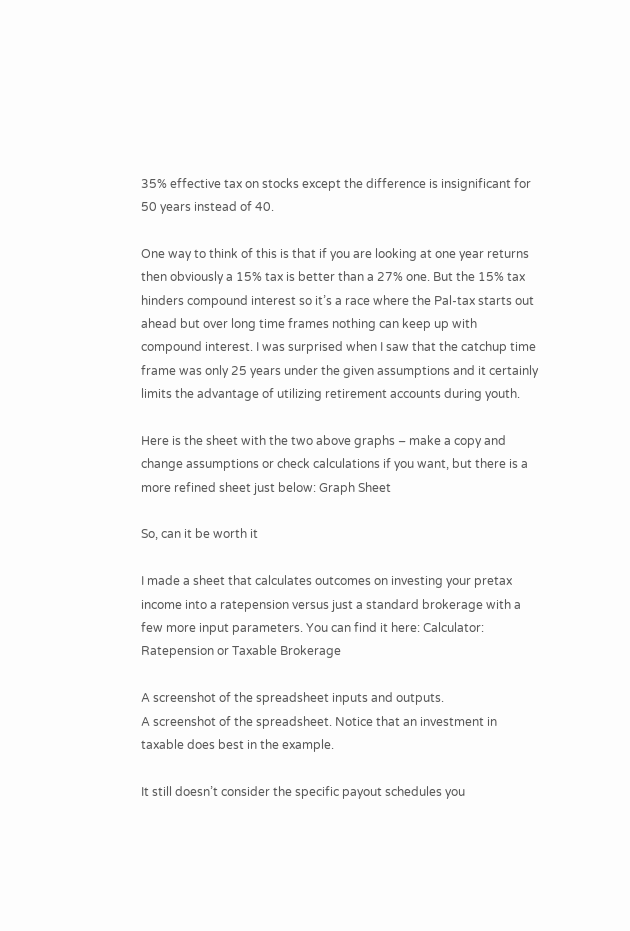35% effective tax on stocks except the difference is insignificant for 50 years instead of 40.

One way to think of this is that if you are looking at one year returns then obviously a 15% tax is better than a 27% one. But the 15% tax hinders compound interest so it’s a race where the Pal-tax starts out ahead but over long time frames nothing can keep up with compound interest. I was surprised when I saw that the catchup time frame was only 25 years under the given assumptions and it certainly limits the advantage of utilizing retirement accounts during youth.

Here is the sheet with the two above graphs – make a copy and change assumptions or check calculations if you want, but there is a more refined sheet just below: Graph Sheet

So, can it be worth it

I made a sheet that calculates outcomes on investing your pretax income into a ratepension versus just a standard brokerage with a few more input parameters. You can find it here: Calculator: Ratepension or Taxable Brokerage

A screenshot of the spreadsheet inputs and outputs.
A screenshot of the spreadsheet. Notice that an investment in taxable does best in the example.

It still doesn’t consider the specific payout schedules you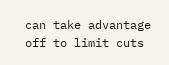can take advantage off to limit cuts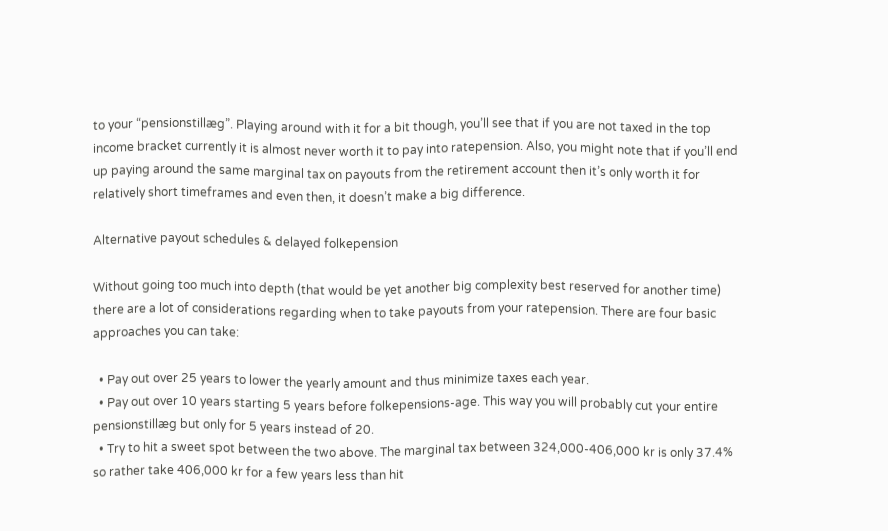to your “pensionstillæg”. Playing around with it for a bit though, you’ll see that if you are not taxed in the top income bracket currently it is almost never worth it to pay into ratepension. Also, you might note that if you’ll end up paying around the same marginal tax on payouts from the retirement account then it’s only worth it for relatively short timeframes and even then, it doesn’t make a big difference.

Alternative payout schedules & delayed folkepension

Without going too much into depth (that would be yet another big complexity best reserved for another time) there are a lot of considerations regarding when to take payouts from your ratepension. There are four basic approaches you can take:

  • Pay out over 25 years to lower the yearly amount and thus minimize taxes each year.
  • Pay out over 10 years starting 5 years before folkepensions-age. This way you will probably cut your entire pensionstillæg but only for 5 years instead of 20.
  • Try to hit a sweet spot between the two above. The marginal tax between 324,000-406,000 kr is only 37.4% so rather take 406,000 kr for a few years less than hit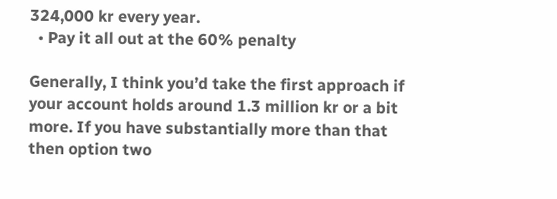324,000 kr every year.
  • Pay it all out at the 60% penalty

Generally, I think you’d take the first approach if your account holds around 1.3 million kr or a bit more. If you have substantially more than that then option two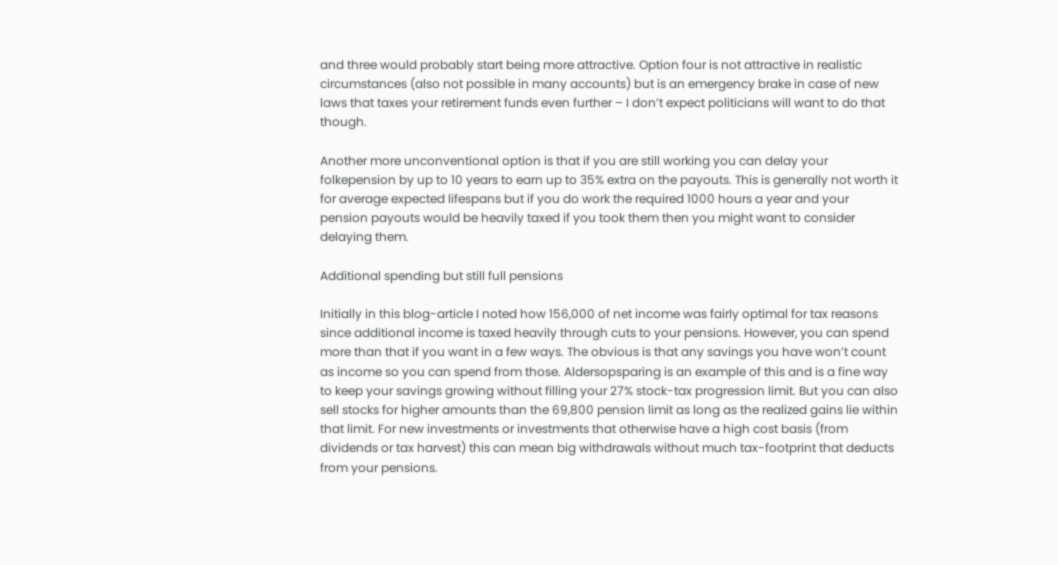and three would probably start being more attractive. Option four is not attractive in realistic circumstances (also not possible in many accounts) but is an emergency brake in case of new laws that taxes your retirement funds even further – I don’t expect politicians will want to do that though.

Another more unconventional option is that if you are still working you can delay your folkepension by up to 10 years to earn up to 35% extra on the payouts. This is generally not worth it for average expected lifespans but if you do work the required 1000 hours a year and your pension payouts would be heavily taxed if you took them then you might want to consider delaying them.

Additional spending but still full pensions

Initially in this blog-article I noted how 156,000 of net income was fairly optimal for tax reasons since additional income is taxed heavily through cuts to your pensions. However, you can spend more than that if you want in a few ways. The obvious is that any savings you have won’t count as income so you can spend from those. Aldersopsparing is an example of this and is a fine way to keep your savings growing without filling your 27% stock-tax progression limit. But you can also sell stocks for higher amounts than the 69,800 pension limit as long as the realized gains lie within that limit. For new investments or investments that otherwise have a high cost basis (from dividends or tax harvest) this can mean big withdrawals without much tax-footprint that deducts from your pensions.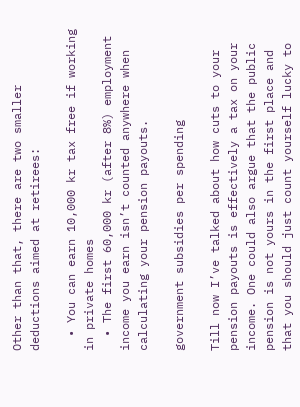Other than that, there are two smaller deductions aimed at retirees:

  • You can earn 10,000 kr tax free if working in private homes
  • The first 60,000 kr (after 8%) employment income you earn isn’t counted anywhere when calculating your pension payouts.

government subsidies per spending

Till now I’ve talked about how cuts to your pension payouts is effectively a tax on your income. One could also argue that the public pension is not yours in the first place and that you should just count yourself lucky to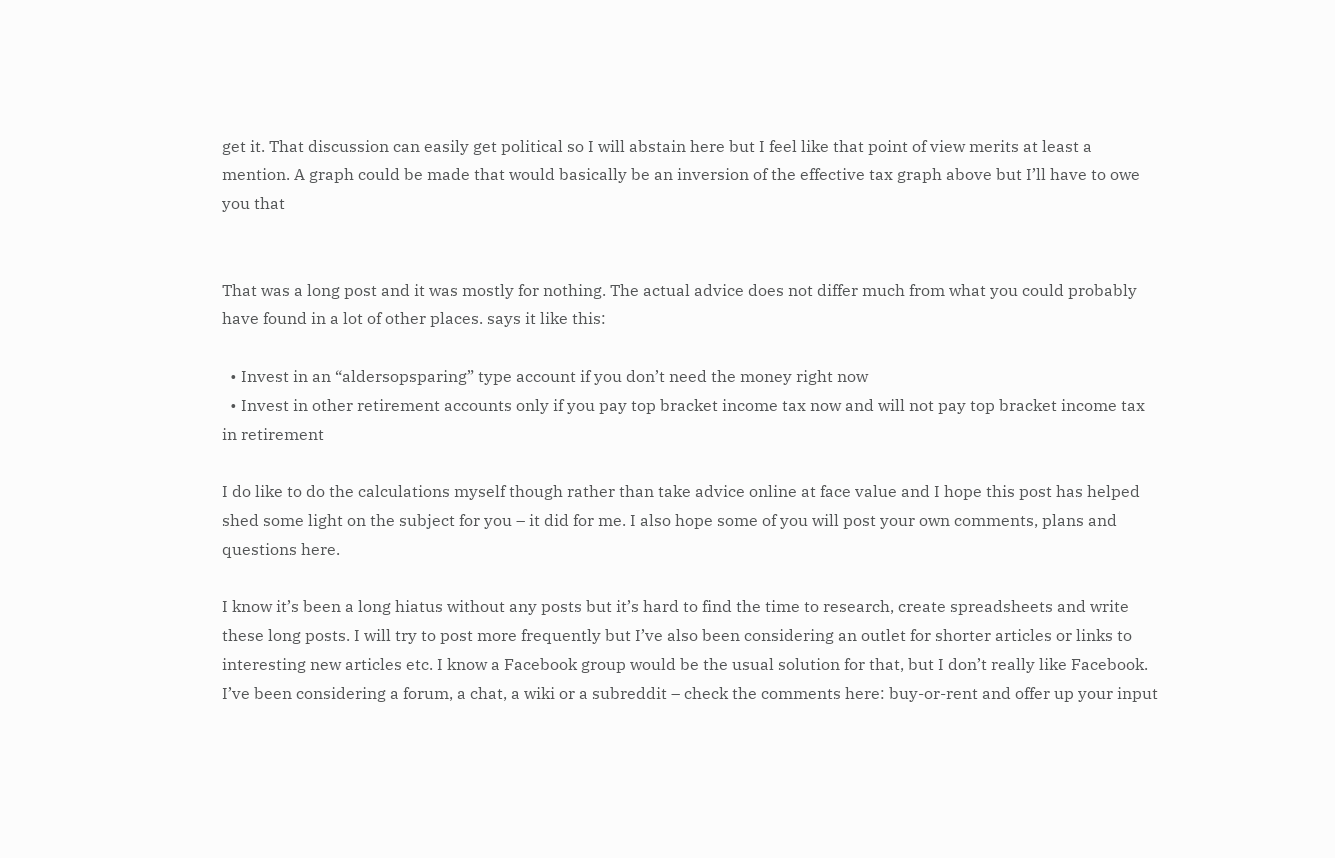get it. That discussion can easily get political so I will abstain here but I feel like that point of view merits at least a mention. A graph could be made that would basically be an inversion of the effective tax graph above but I’ll have to owe you that


That was a long post and it was mostly for nothing. The actual advice does not differ much from what you could probably have found in a lot of other places. says it like this:

  • Invest in an “aldersopsparing” type account if you don’t need the money right now
  • Invest in other retirement accounts only if you pay top bracket income tax now and will not pay top bracket income tax in retirement

I do like to do the calculations myself though rather than take advice online at face value and I hope this post has helped shed some light on the subject for you – it did for me. I also hope some of you will post your own comments, plans and questions here.

I know it’s been a long hiatus without any posts but it’s hard to find the time to research, create spreadsheets and write these long posts. I will try to post more frequently but I’ve also been considering an outlet for shorter articles or links to interesting new articles etc. I know a Facebook group would be the usual solution for that, but I don’t really like Facebook. I’ve been considering a forum, a chat, a wiki or a subreddit – check the comments here: buy-or-rent and offer up your input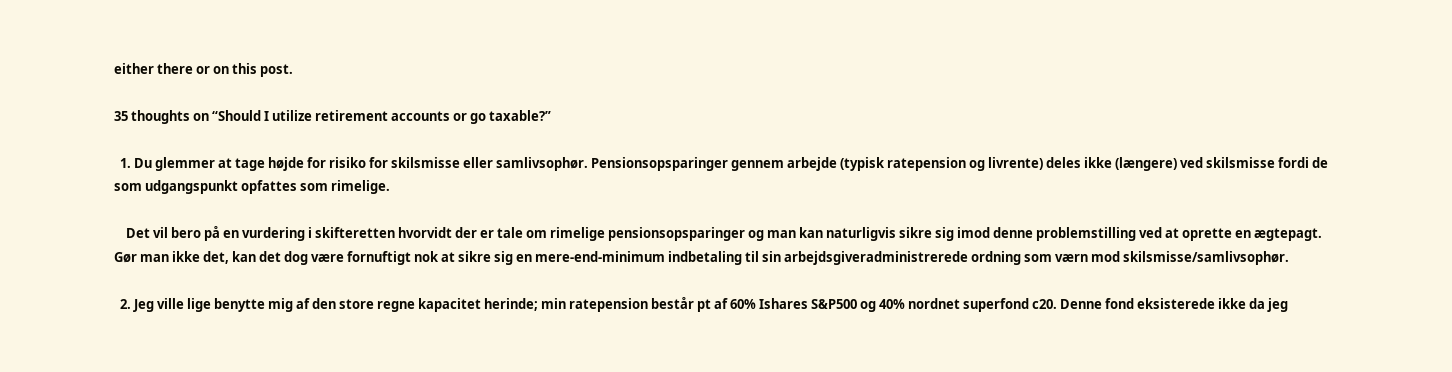either there or on this post.

35 thoughts on “Should I utilize retirement accounts or go taxable?”

  1. Du glemmer at tage højde for risiko for skilsmisse eller samlivsophør. Pensionsopsparinger gennem arbejde (typisk ratepension og livrente) deles ikke (længere) ved skilsmisse fordi de som udgangspunkt opfattes som rimelige.

    Det vil bero på en vurdering i skifteretten hvorvidt der er tale om rimelige pensionsopsparinger og man kan naturligvis sikre sig imod denne problemstilling ved at oprette en ægtepagt. Gør man ikke det, kan det dog være fornuftigt nok at sikre sig en mere-end-minimum indbetaling til sin arbejdsgiveradministrerede ordning som værn mod skilsmisse/samlivsophør.

  2. Jeg ville lige benytte mig af den store regne kapacitet herinde; min ratepension består pt af 60% Ishares S&P500 og 40% nordnet superfond c20. Denne fond eksisterede ikke da jeg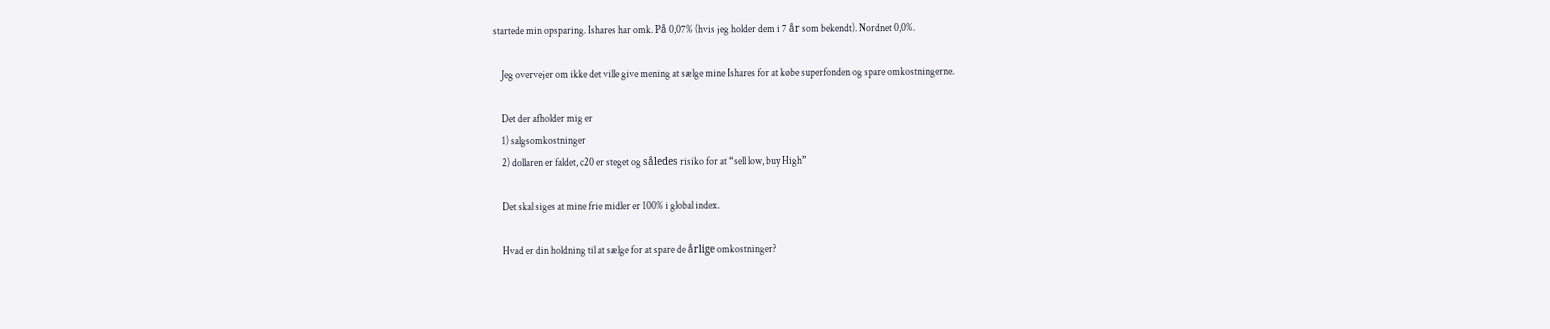startede min opsparing. Ishares har omk. På 0,07% (hvis jeg holder dem i 7 år som bekendt). Nordnet 0,0%.

    Jeg overvejer om ikke det ville give mening at sælge mine Ishares for at købe superfonden og spare omkostningerne.

    Det der afholder mig er
    1) salgsomkostninger
    2) dollaren er faldet, c20 er steget og således risiko for at “sell low, buy High”

    Det skal siges at mine frie midler er 100% i global index.

    Hvad er din holdning til at sælge for at spare de årlige omkostninger?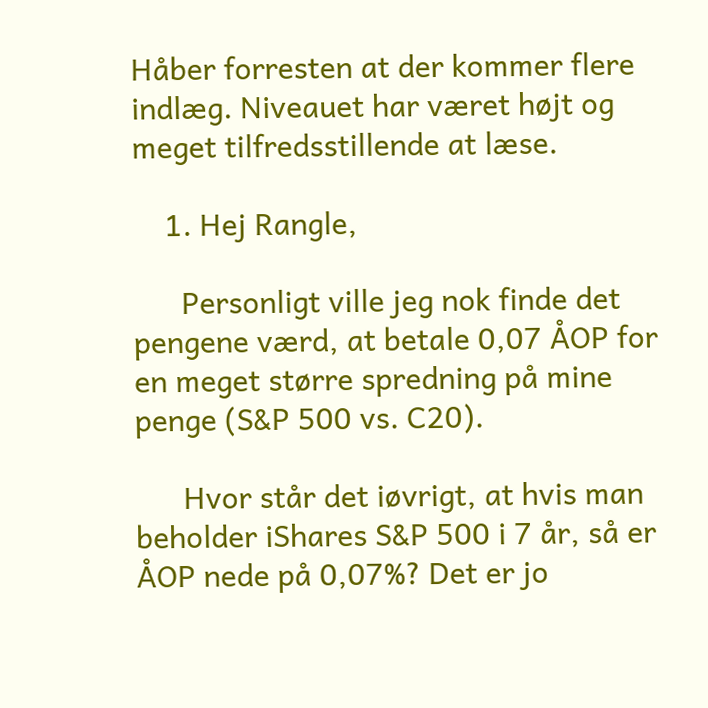Håber forresten at der kommer flere indlæg. Niveauet har været højt og meget tilfredsstillende at læse.

    1. Hej Rangle,

      Personligt ville jeg nok finde det pengene værd, at betale 0,07 ÅOP for en meget større spredning på mine penge (S&P 500 vs. C20).

      Hvor står det iøvrigt, at hvis man beholder iShares S&P 500 i 7 år, så er ÅOP nede på 0,07%? Det er jo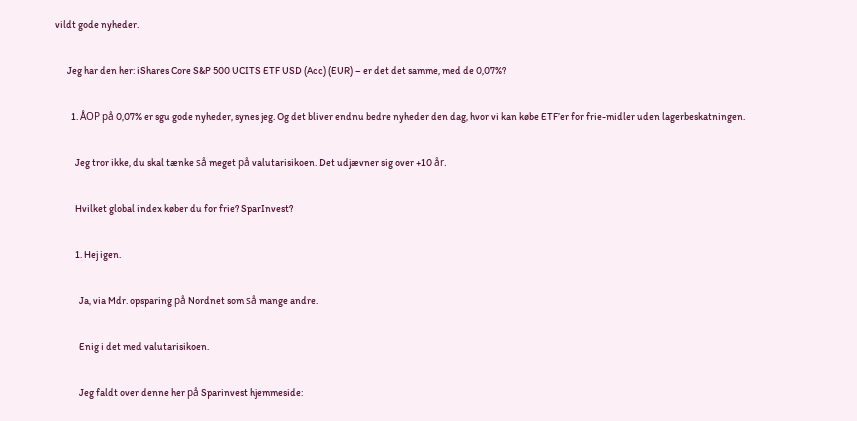vildt gode nyheder.

      Jeg har den her: iShares Core S&P 500 UCITS ETF USD (Acc) (EUR) – er det det samme, med de 0,07%?

        1. ÅOP på 0,07% er sgu gode nyheder, synes jeg. Og det bliver endnu bedre nyheder den dag, hvor vi kan købe ETF’er for frie-midler uden lagerbeskatningen.

          Jeg tror ikke, du skal tænke så meget på valutarisikoen. Det udjævner sig over +10 år.

          Hvilket global index køber du for frie? SparInvest?

          1. Hej igen.

            Ja, via Mdr. opsparing på Nordnet som så mange andre.

            Enig i det med valutarisikoen.

            Jeg faldt over denne her på Sparinvest hjemmeside: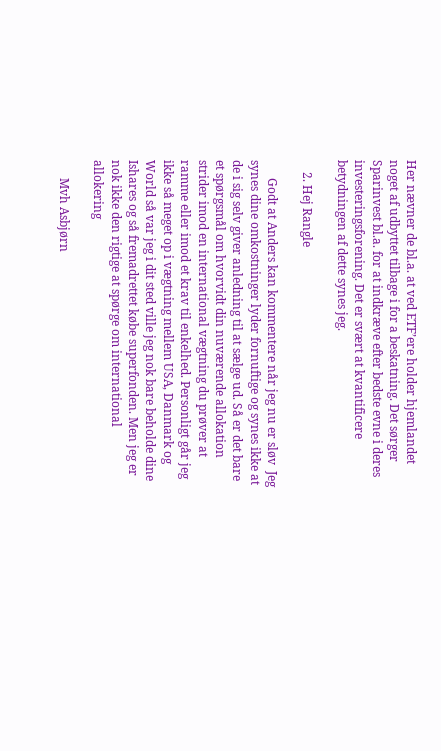Her nævner de bl.a. at ved ETF’ere holder hjemlandet noget af udbyttet tilbage i for a beskatning. Det sørger Sparinvest bl.a. for at indkræve efter bedste evne i deres investeringsforening. Det er svært at kvantificere betydningen af dette synes jeg.

    2. Hej Rangle

      Godt at Anders kan kommentere når jeg nu er sløv  Jeg synes dine omkostninger lyder fornuftige og synes ikke at de i sig selv giver anledning til at sælge ud. Så er det bare et spørgsmål om hvorvidt din nuværende allokation strider imod en international vægtning du prøver at ramme eller imod et krav til enkelhed. Personligt går jeg ikke så meget op i vægtning mellem USA, Danmark og World så var jeg i dit sted ville jeg nok bare beholde dine Ishares og så fremadrettet købe superfonden. Men jeg er nok ikke den rigtige at spørge om international allokering

      Mvh Asbjørn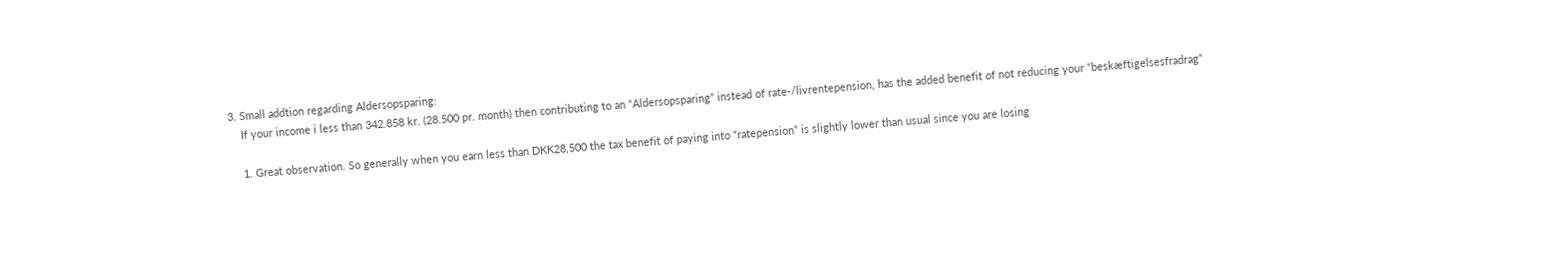3. Small addtion regarding Aldersopsparing:
    If your income i less than 342.858 kr. (28.500 pr. month) then contributing to an “Aldersopsparing” instead of rate-/livrentepension, has the added benefit of not reducing your “beskæftigelsesfradrag”

    1. Great observation. So generally when you earn less than DKK28,500 the tax benefit of paying into “ratepension” is slightly lower than usual since you are losing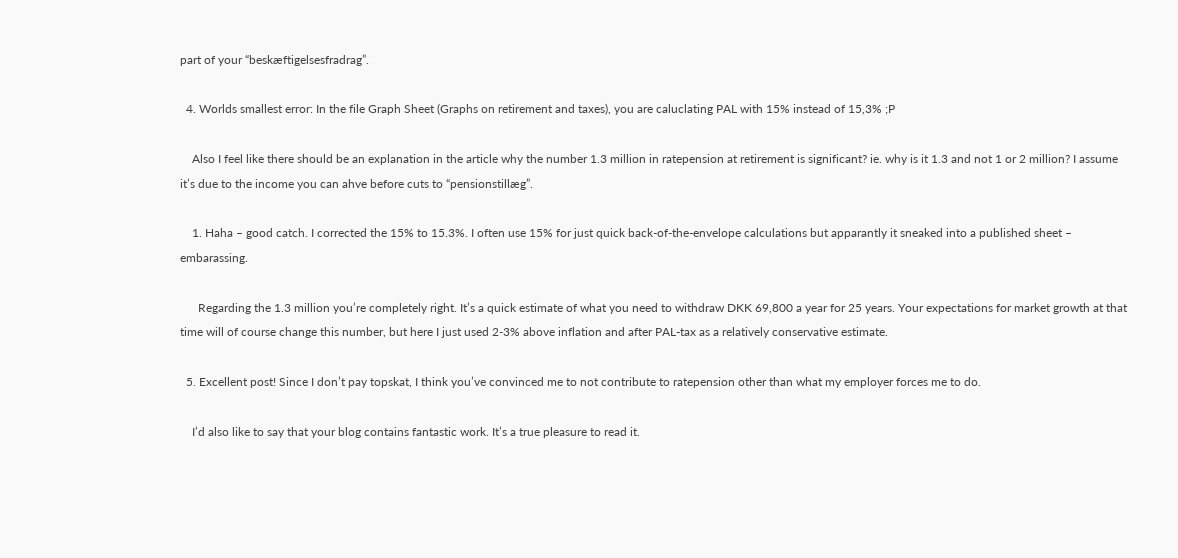part of your “beskæftigelsesfradrag”.

  4. Worlds smallest error: In the file Graph Sheet (Graphs on retirement and taxes), you are caluclating PAL with 15% instead of 15,3% ;P

    Also I feel like there should be an explanation in the article why the number 1.3 million in ratepension at retirement is significant? ie. why is it 1.3 and not 1 or 2 million? I assume it’s due to the income you can ahve before cuts to “pensionstillæg”.

    1. Haha – good catch. I corrected the 15% to 15.3%. I often use 15% for just quick back-of-the-envelope calculations but apparantly it sneaked into a published sheet – embarassing.

      Regarding the 1.3 million you’re completely right. It’s a quick estimate of what you need to withdraw DKK 69,800 a year for 25 years. Your expectations for market growth at that time will of course change this number, but here I just used 2-3% above inflation and after PAL-tax as a relatively conservative estimate.

  5. Excellent post! Since I don’t pay topskat, I think you’ve convinced me to not contribute to ratepension other than what my employer forces me to do.

    I’d also like to say that your blog contains fantastic work. It’s a true pleasure to read it.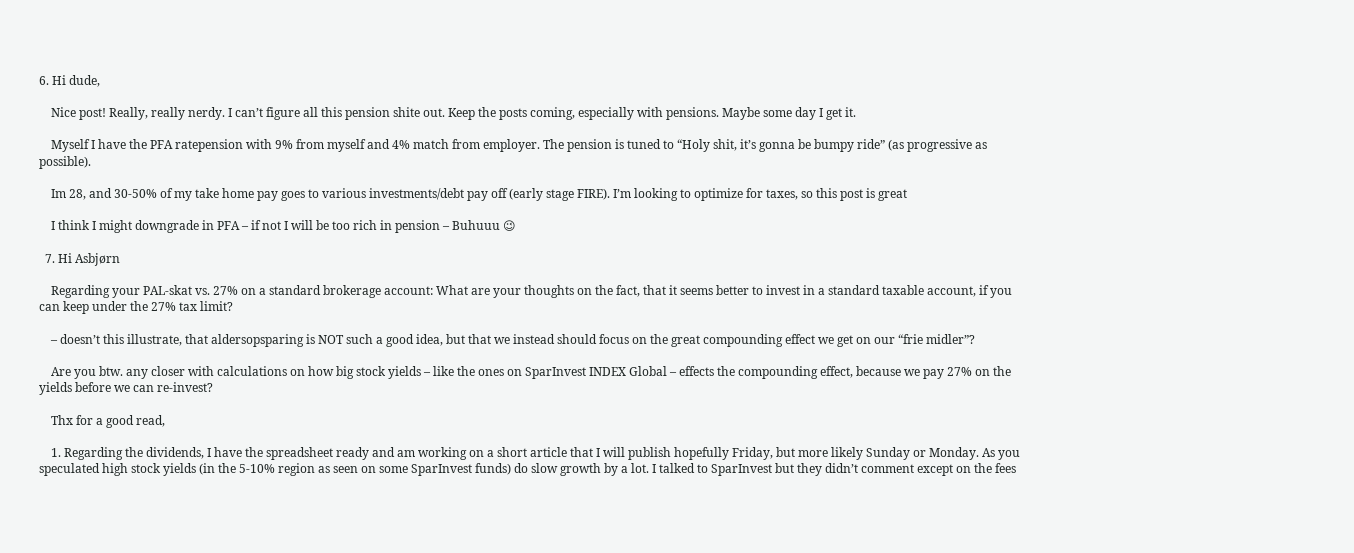6. Hi dude,

    Nice post! Really, really nerdy. I can’t figure all this pension shite out. Keep the posts coming, especially with pensions. Maybe some day I get it.

    Myself I have the PFA ratepension with 9% from myself and 4% match from employer. The pension is tuned to “Holy shit, it’s gonna be bumpy ride” (as progressive as possible).

    Im 28, and 30-50% of my take home pay goes to various investments/debt pay off (early stage FIRE). I’m looking to optimize for taxes, so this post is great

    I think I might downgrade in PFA – if not I will be too rich in pension – Buhuuu 😉

  7. Hi Asbjørn

    Regarding your PAL-skat vs. 27% on a standard brokerage account: What are your thoughts on the fact, that it seems better to invest in a standard taxable account, if you can keep under the 27% tax limit?

    – doesn’t this illustrate, that aldersopsparing is NOT such a good idea, but that we instead should focus on the great compounding effect we get on our “frie midler”?

    Are you btw. any closer with calculations on how big stock yields – like the ones on SparInvest INDEX Global – effects the compounding effect, because we pay 27% on the yields before we can re-invest?

    Thx for a good read,

    1. Regarding the dividends, I have the spreadsheet ready and am working on a short article that I will publish hopefully Friday, but more likely Sunday or Monday. As you speculated high stock yields (in the 5-10% region as seen on some SparInvest funds) do slow growth by a lot. I talked to SparInvest but they didn’t comment except on the fees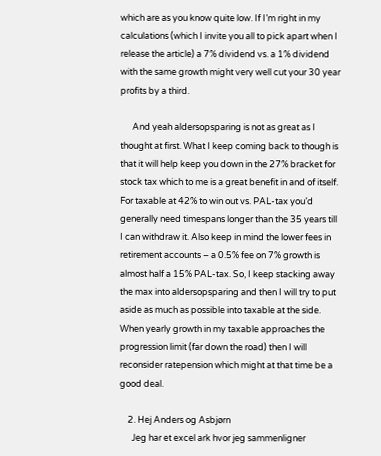which are as you know quite low. If I’m right in my calculations (which I invite you all to pick apart when I release the article) a 7% dividend vs. a 1% dividend with the same growth might very well cut your 30 year profits by a third.

      And yeah aldersopsparing is not as great as I thought at first. What I keep coming back to though is that it will help keep you down in the 27% bracket for stock tax which to me is a great benefit in and of itself. For taxable at 42% to win out vs. PAL-tax you’d generally need timespans longer than the 35 years till I can withdraw it. Also keep in mind the lower fees in retirement accounts – a 0.5% fee on 7% growth is almost half a 15% PAL-tax. So, I keep stacking away the max into aldersopsparing and then I will try to put aside as much as possible into taxable at the side. When yearly growth in my taxable approaches the progression limit (far down the road) then I will reconsider ratepension which might at that time be a good deal.

    2. Hej Anders og Asbjørn
      Jeg har et excel ark hvor jeg sammenligner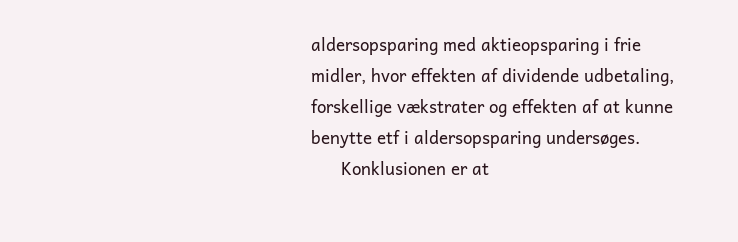aldersopsparing med aktieopsparing i frie midler, hvor effekten af dividende udbetaling, forskellige vækstrater og effekten af at kunne benytte etf i aldersopsparing undersøges.
      Konklusionen er at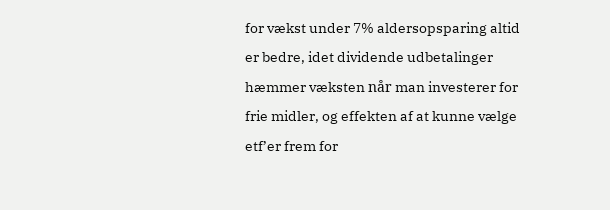for vækst under 7% aldersopsparing altid er bedre, idet dividende udbetalinger hæmmer væksten når man investerer for frie midler, og effekten af at kunne vælge etf’er frem for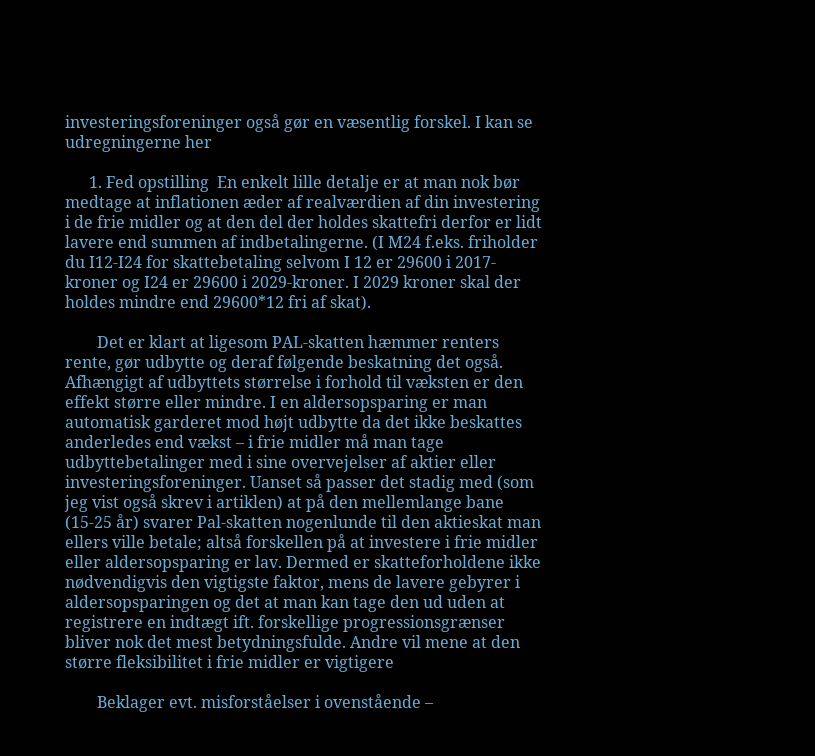investeringsforeninger også gør en væsentlig forskel. I kan se udregningerne her

      1. Fed opstilling  En enkelt lille detalje er at man nok bør medtage at inflationen æder af realværdien af din investering i de frie midler og at den del der holdes skattefri derfor er lidt lavere end summen af indbetalingerne. (I M24 f.eks. friholder du I12-I24 for skattebetaling selvom I 12 er 29600 i 2017-kroner og I24 er 29600 i 2029-kroner. I 2029 kroner skal der holdes mindre end 29600*12 fri af skat).

        Det er klart at ligesom PAL-skatten hæmmer renters rente, gør udbytte og deraf følgende beskatning det også. Afhængigt af udbyttets størrelse i forhold til væksten er den effekt større eller mindre. I en aldersopsparing er man automatisk garderet mod højt udbytte da det ikke beskattes anderledes end vækst – i frie midler må man tage udbyttebetalinger med i sine overvejelser af aktier eller investeringsforeninger. Uanset så passer det stadig med (som jeg vist også skrev i artiklen) at på den mellemlange bane (15-25 år) svarer Pal-skatten nogenlunde til den aktieskat man ellers ville betale; altså forskellen på at investere i frie midler eller aldersopsparing er lav. Dermed er skatteforholdene ikke nødvendigvis den vigtigste faktor, mens de lavere gebyrer i aldersopsparingen og det at man kan tage den ud uden at registrere en indtægt ift. forskellige progressionsgrænser bliver nok det mest betydningsfulde. Andre vil mene at den større fleksibilitet i frie midler er vigtigere

        Beklager evt. misforståelser i ovenstående –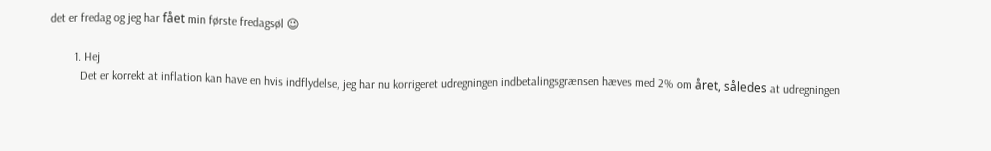det er fredag og jeg har fået min første fredagsøl 😉

        1. Hej
          Det er korrekt at inflation kan have en hvis indflydelse, jeg har nu korrigeret udregningen indbetalingsgrænsen hæves med 2% om året, således at udregningen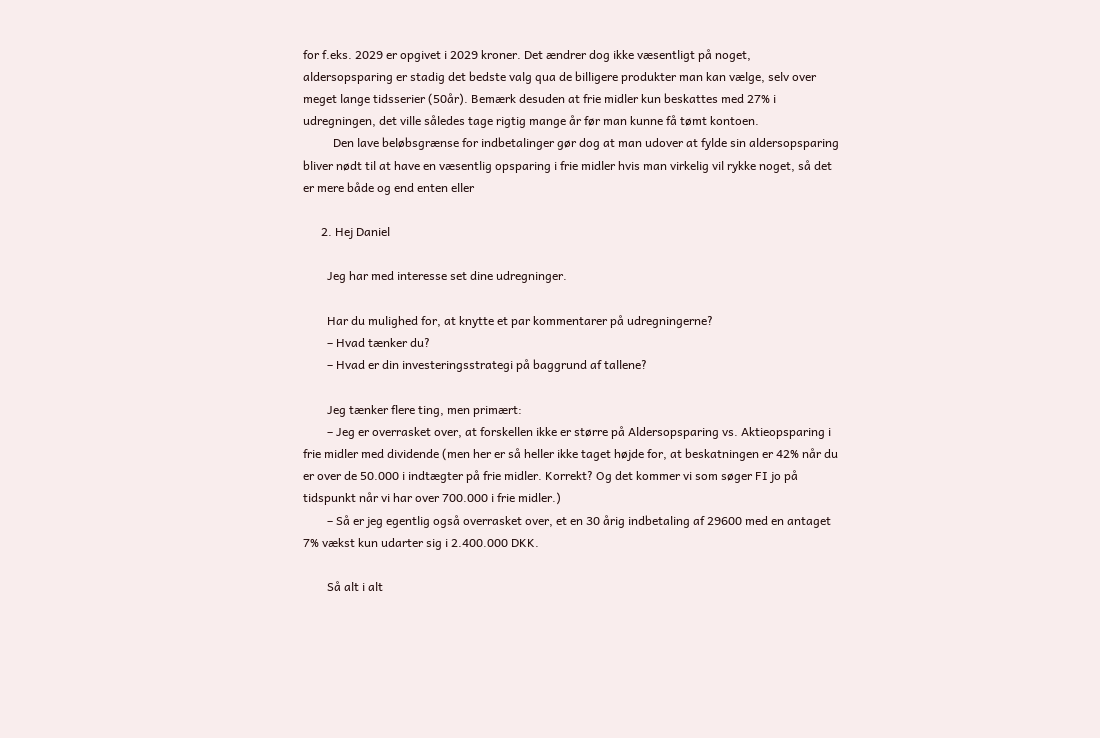for f.eks. 2029 er opgivet i 2029 kroner. Det ændrer dog ikke væsentligt på noget, aldersopsparing er stadig det bedste valg qua de billigere produkter man kan vælge, selv over meget lange tidsserier (50år). Bemærk desuden at frie midler kun beskattes med 27% i udregningen, det ville således tage rigtig mange år før man kunne få tømt kontoen.
          Den lave beløbsgrænse for indbetalinger gør dog at man udover at fylde sin aldersopsparing bliver nødt til at have en væsentlig opsparing i frie midler hvis man virkelig vil rykke noget, så det er mere både og end enten eller

      2. Hej Daniel

        Jeg har med interesse set dine udregninger.

        Har du mulighed for, at knytte et par kommentarer på udregningerne?
        – Hvad tænker du?
        – Hvad er din investeringsstrategi på baggrund af tallene?

        Jeg tænker flere ting, men primært:
        – Jeg er overrasket over, at forskellen ikke er større på Aldersopsparing vs. Aktieopsparing i frie midler med dividende (men her er så heller ikke taget højde for, at beskatningen er 42% når du er over de 50.000 i indtægter på frie midler. Korrekt? Og det kommer vi som søger FI jo på tidspunkt når vi har over 700.000 i frie midler.)
        – Så er jeg egentlig også overrasket over, et en 30 årig indbetaling af 29600 med en antaget 7% vækst kun udarter sig i 2.400.000 DKK.

        Så alt i alt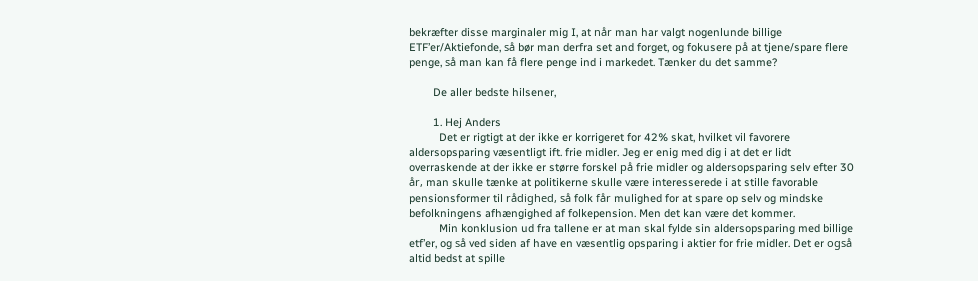bekræfter disse marginaler mig I, at når man har valgt nogenlunde billige ETF’er/Aktiefonde, så bør man derfra set and forget, og fokusere på at tjene/spare flere penge, så man kan få flere penge ind i markedet. Tænker du det samme?

        De aller bedste hilsener,

        1. Hej Anders
          Det er rigtigt at der ikke er korrigeret for 42% skat, hvilket vil favorere aldersopsparing væsentligt ift. frie midler. Jeg er enig med dig i at det er lidt overraskende at der ikke er større forskel på frie midler og aldersopsparing selv efter 30 år, man skulle tænke at politikerne skulle være interesserede i at stille favorable pensionsformer til rådighed, så folk får mulighed for at spare op selv og mindske befolkningens afhængighed af folkepension. Men det kan være det kommer.
          Min konklusion ud fra tallene er at man skal fylde sin aldersopsparing med billige etf’er, og så ved siden af have en væsentlig opsparing i aktier for frie midler. Det er også altid bedst at spille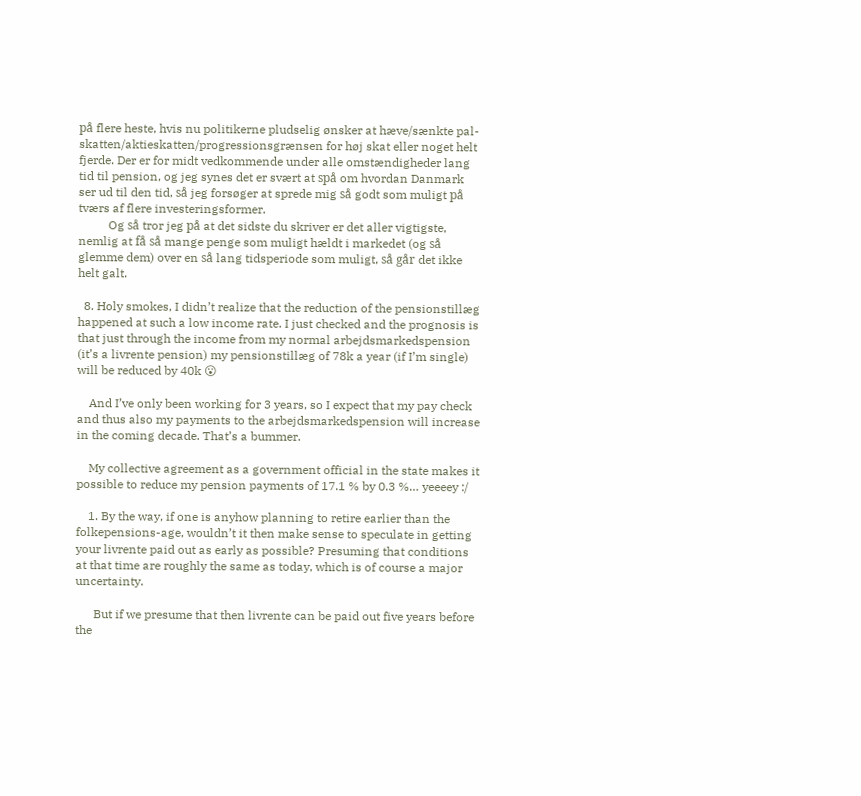på flere heste, hvis nu politikerne pludselig ønsker at hæve/sænkte pal-skatten/aktieskatten/progressionsgrænsen for høj skat eller noget helt fjerde. Der er for midt vedkommende under alle omstændigheder lang tid til pension, og jeg synes det er svært at spå om hvordan Danmark ser ud til den tid, så jeg forsøger at sprede mig så godt som muligt på tværs af flere investeringsformer.
          Og så tror jeg på at det sidste du skriver er det aller vigtigste, nemlig at få så mange penge som muligt hældt i markedet (og så glemme dem) over en så lang tidsperiode som muligt, så går det ikke helt galt.

  8. Holy smokes, I didn’t realize that the reduction of the pensionstillæg happened at such a low income rate. I just checked and the prognosis is that just through the income from my normal arbejdsmarkedspension (it’s a livrente pension) my pensionstillæg of 78k a year (if I’m single) will be reduced by 40k 😮

    And I’ve only been working for 3 years, so I expect that my pay check and thus also my payments to the arbejdsmarkedspension will increase in the coming decade. That’s a bummer.

    My collective agreement as a government official in the state makes it possible to reduce my pension payments of 17.1 % by 0.3 %… yeeeey :/

    1. By the way, if one is anyhow planning to retire earlier than the folkepensions-age, wouldn’t it then make sense to speculate in getting your livrente paid out as early as possible? Presuming that conditions at that time are roughly the same as today, which is of course a major uncertainty.

      But if we presume that then livrente can be paid out five years before the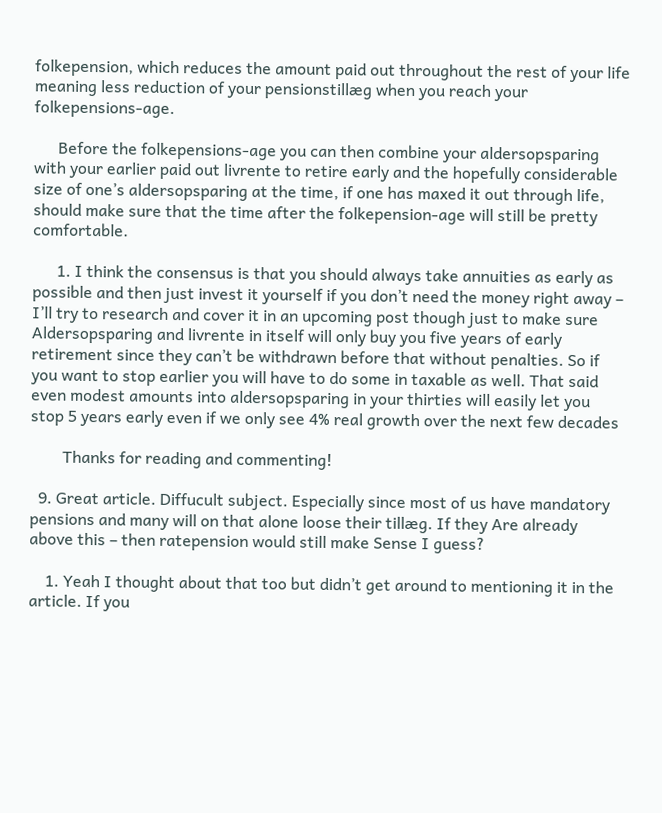folkepension, which reduces the amount paid out throughout the rest of your life meaning less reduction of your pensionstillæg when you reach your folkepensions-age.

      Before the folkepensions-age you can then combine your aldersopsparing with your earlier paid out livrente to retire early and the hopefully considerable size of one’s aldersopsparing at the time, if one has maxed it out through life, should make sure that the time after the folkepension-age will still be pretty comfortable.

      1. I think the consensus is that you should always take annuities as early as possible and then just invest it yourself if you don’t need the money right away – I’ll try to research and cover it in an upcoming post though just to make sure  Aldersopsparing and livrente in itself will only buy you five years of early retirement since they can’t be withdrawn before that without penalties. So if you want to stop earlier you will have to do some in taxable as well. That said even modest amounts into aldersopsparing in your thirties will easily let you stop 5 years early even if we only see 4% real growth over the next few decades

        Thanks for reading and commenting!

  9. Great article. Diffucult subject. Especially since most of us have mandatory pensions and many will on that alone loose their tillæg. If they Are already above this – then ratepension would still make Sense I guess?

    1. Yeah I thought about that too but didn’t get around to mentioning it in the article. If you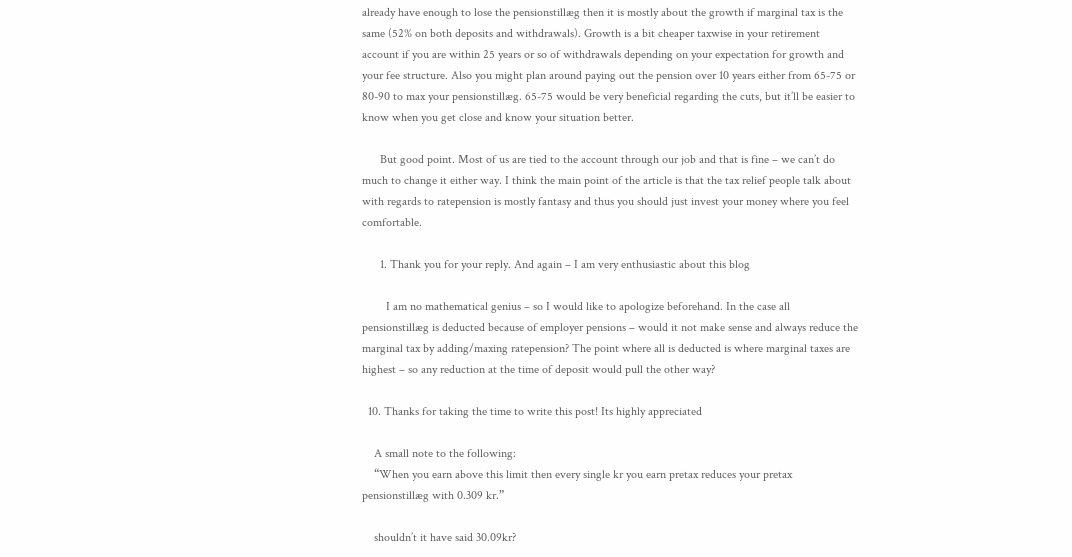already have enough to lose the pensionstillæg then it is mostly about the growth if marginal tax is the same (52% on both deposits and withdrawals). Growth is a bit cheaper taxwise in your retirement account if you are within 25 years or so of withdrawals depending on your expectation for growth and your fee structure. Also you might plan around paying out the pension over 10 years either from 65-75 or 80-90 to max your pensionstillæg. 65-75 would be very beneficial regarding the cuts, but it’ll be easier to know when you get close and know your situation better.

      But good point. Most of us are tied to the account through our job and that is fine – we can’t do much to change it either way. I think the main point of the article is that the tax relief people talk about with regards to ratepension is mostly fantasy and thus you should just invest your money where you feel comfortable.

      1. Thank you for your reply. And again – I am very enthusiastic about this blog

        I am no mathematical genius – so I would like to apologize beforehand. In the case all pensionstillæg is deducted because of employer pensions – would it not make sense and always reduce the marginal tax by adding/maxing ratepension? The point where all is deducted is where marginal taxes are highest – so any reduction at the time of deposit would pull the other way?

  10. Thanks for taking the time to write this post! Its highly appreciated

    A small note to the following:
    “When you earn above this limit then every single kr you earn pretax reduces your pretax pensionstillæg with 0.309 kr.”

    shouldn’t it have said 30.09kr?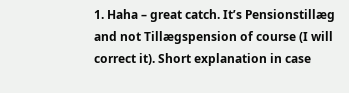1. Haha – great catch. It’s Pensionstillæg and not Tillægspension of course (I will correct it). Short explanation in case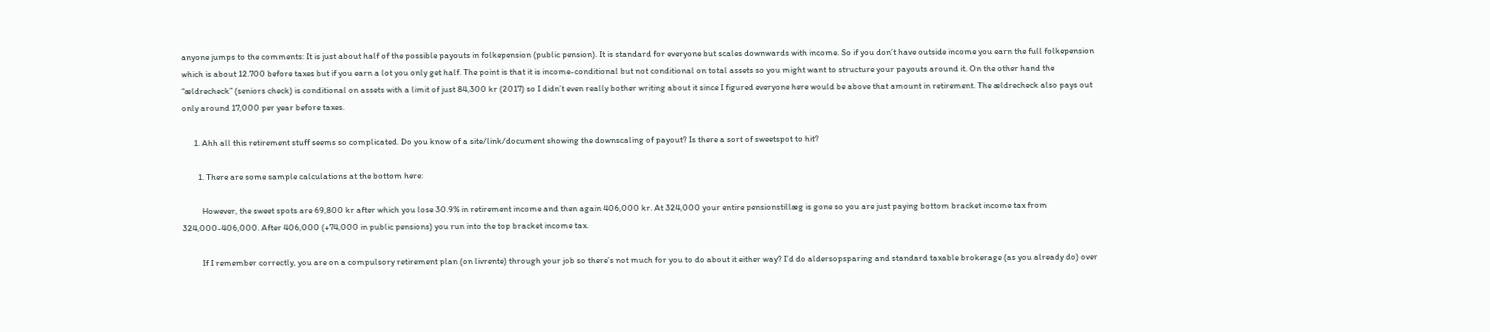anyone jumps to the comments: It is just about half of the possible payouts in folkepension (public pension). It is standard for everyone but scales downwards with income. So if you don’t have outside income you earn the full folkepension which is about 12.700 before taxes but if you earn a lot you only get half. The point is that it is income-conditional but not conditional on total assets so you might want to structure your payouts around it. On the other hand the “ældrecheck” (seniors check) is conditional on assets with a limit of just 84,300 kr (2017) so I didn’t even really bother writing about it since I figured everyone here would be above that amount in retirement. The ældrecheck also pays out only around 17,000 per year before taxes.

      1. Ahh all this retirement stuff seems so complicated. Do you know of a site/link/document showing the downscaling of payout? Is there a sort of sweetspot to hit?

        1. There are some sample calculations at the bottom here:

          However, the sweet spots are 69,800 kr after which you lose 30.9% in retirement income and then again 406,000 kr. At 324,000 your entire pensionstillæg is gone so you are just paying bottom bracket income tax from 324,000-406,000. After 406,000 (+74,000 in public pensions) you run into the top bracket income tax.

          If I remember correctly, you are on a compulsory retirement plan (on livrente) through your job so there’s not much for you to do about it either way? I’d do aldersopsparing and standard taxable brokerage (as you already do) over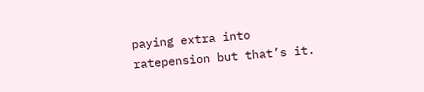paying extra into ratepension but that’s it.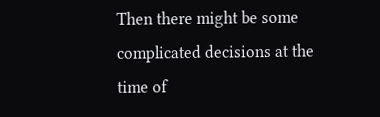Then there might be some complicated decisions at the time of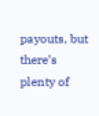payouts, but there’s plenty of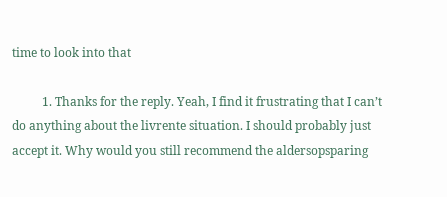time to look into that

          1. Thanks for the reply. Yeah, I find it frustrating that I can’t do anything about the livrente situation. I should probably just accept it. Why would you still recommend the aldersopsparing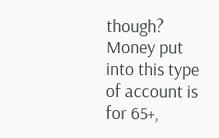though? Money put into this type of account is for 65+,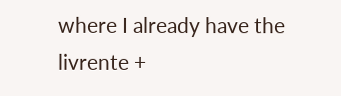where I already have the livrente +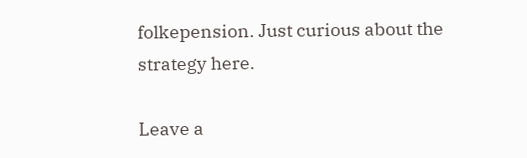folkepension. Just curious about the strategy here.

Leave a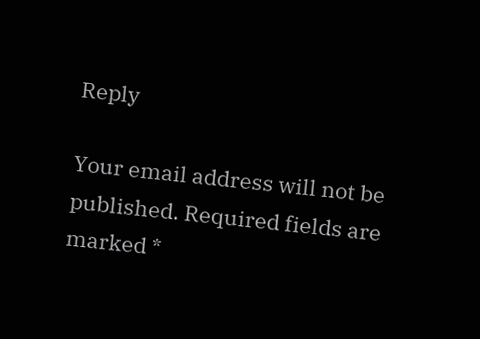Reply

Your email address will not be published. Required fields are marked *